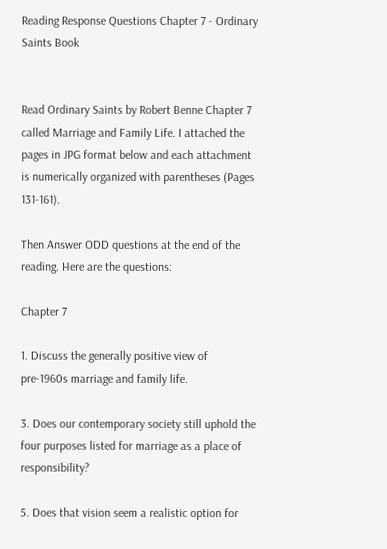Reading Response Questions Chapter 7 - Ordinary Saints Book


Read Ordinary Saints by Robert Benne Chapter 7 called Marriage and Family Life. I attached the pages in JPG format below and each attachment is numerically organized with parentheses (Pages 131-161).

Then Answer ODD questions at the end of the reading. Here are the questions:

Chapter 7

1. Discuss the generally positive view of pre-1960s marriage and family life.

3. Does our contemporary society still uphold the four purposes listed for marriage as a place of responsibility?

5. Does that vision seem a realistic option for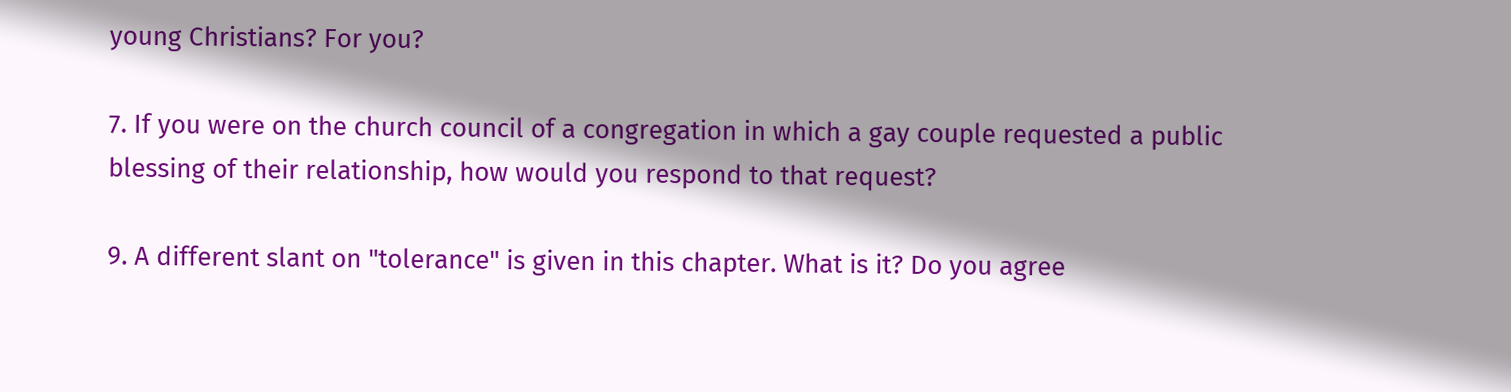young Christians? For you?

7. If you were on the church council of a congregation in which a gay couple requested a public blessing of their relationship, how would you respond to that request?

9. A different slant on "tolerance" is given in this chapter. What is it? Do you agree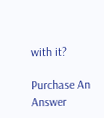with it?

Purchase An Answer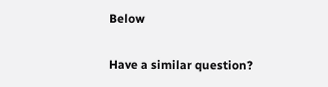Below

Have a similar question?